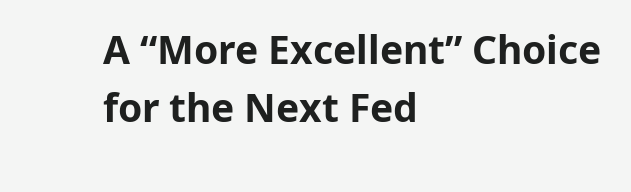A “More Excellent” Choice for the Next Fed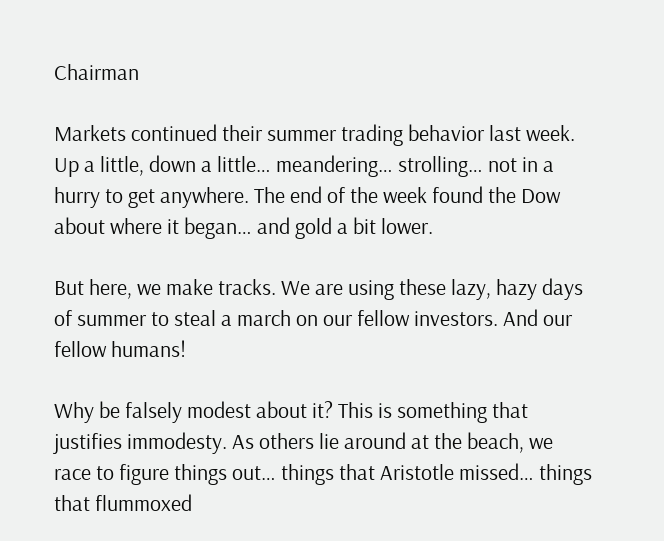Chairman

Markets continued their summer trading behavior last week. Up a little, down a little… meandering… strolling… not in a hurry to get anywhere. The end of the week found the Dow about where it began… and gold a bit lower.

But here, we make tracks. We are using these lazy, hazy days of summer to steal a march on our fellow investors. And our fellow humans!

Why be falsely modest about it? This is something that justifies immodesty. As others lie around at the beach, we race to figure things out… things that Aristotle missed… things that flummoxed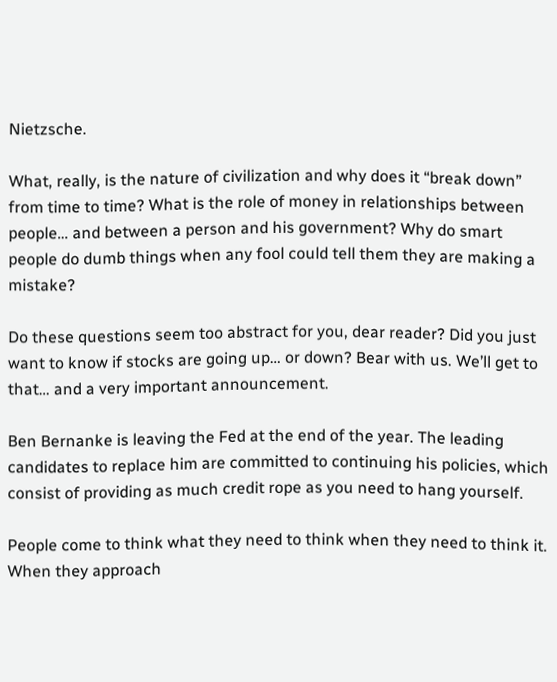Nietzsche.

What, really, is the nature of civilization and why does it “break down” from time to time? What is the role of money in relationships between people… and between a person and his government? Why do smart people do dumb things when any fool could tell them they are making a mistake?

Do these questions seem too abstract for you, dear reader? Did you just want to know if stocks are going up… or down? Bear with us. We’ll get to that… and a very important announcement.

Ben Bernanke is leaving the Fed at the end of the year. The leading candidates to replace him are committed to continuing his policies, which consist of providing as much credit rope as you need to hang yourself.

People come to think what they need to think when they need to think it. When they approach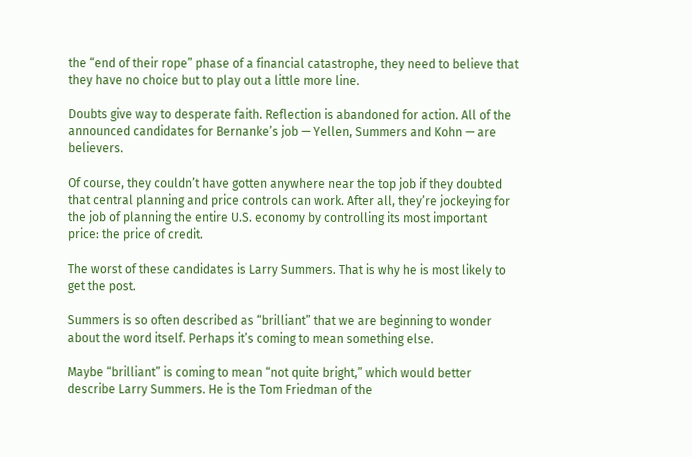the “end of their rope” phase of a financial catastrophe, they need to believe that they have no choice but to play out a little more line.

Doubts give way to desperate faith. Reflection is abandoned for action. All of the announced candidates for Bernanke’s job — Yellen, Summers and Kohn — are believers.

Of course, they couldn’t have gotten anywhere near the top job if they doubted that central planning and price controls can work. After all, they’re jockeying for the job of planning the entire U.S. economy by controlling its most important price: the price of credit.

The worst of these candidates is Larry Summers. That is why he is most likely to get the post.

Summers is so often described as “brilliant” that we are beginning to wonder about the word itself. Perhaps it’s coming to mean something else.

Maybe “brilliant” is coming to mean “not quite bright,” which would better describe Larry Summers. He is the Tom Friedman of the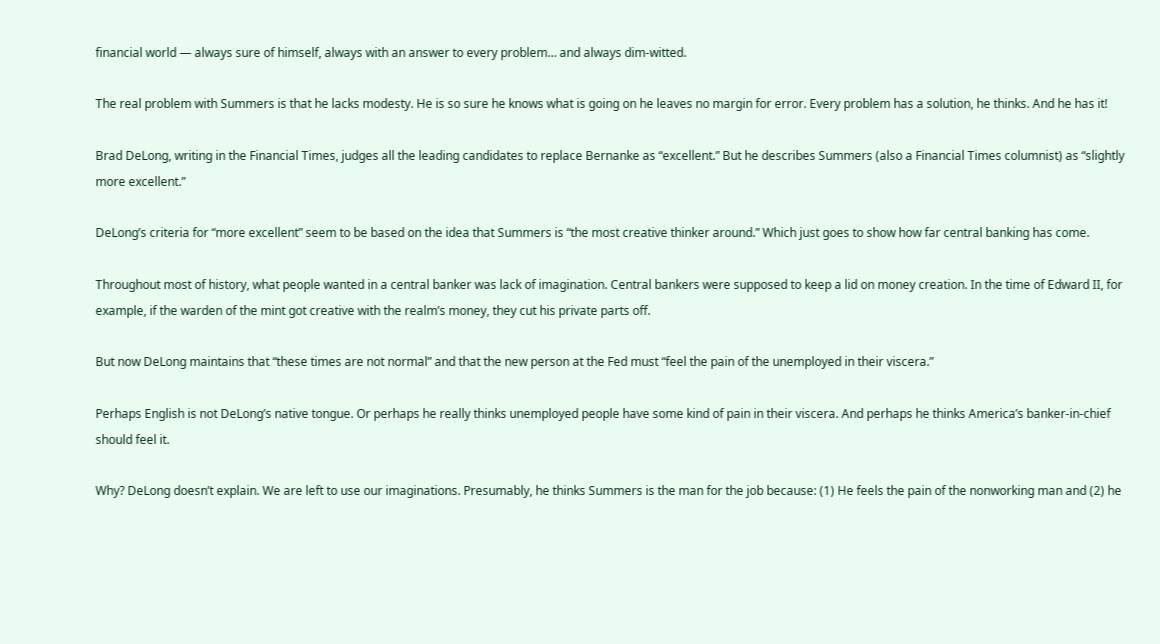financial world — always sure of himself, always with an answer to every problem… and always dim-witted.

The real problem with Summers is that he lacks modesty. He is so sure he knows what is going on he leaves no margin for error. Every problem has a solution, he thinks. And he has it!

Brad DeLong, writing in the Financial Times, judges all the leading candidates to replace Bernanke as “excellent.” But he describes Summers (also a Financial Times columnist) as “slightly more excellent.”

DeLong’s criteria for “more excellent” seem to be based on the idea that Summers is “the most creative thinker around.” Which just goes to show how far central banking has come.

Throughout most of history, what people wanted in a central banker was lack of imagination. Central bankers were supposed to keep a lid on money creation. In the time of Edward II, for example, if the warden of the mint got creative with the realm’s money, they cut his private parts off.

But now DeLong maintains that “these times are not normal” and that the new person at the Fed must “feel the pain of the unemployed in their viscera.”

Perhaps English is not DeLong’s native tongue. Or perhaps he really thinks unemployed people have some kind of pain in their viscera. And perhaps he thinks America’s banker-in-chief should feel it.

Why? DeLong doesn’t explain. We are left to use our imaginations. Presumably, he thinks Summers is the man for the job because: (1) He feels the pain of the nonworking man and (2) he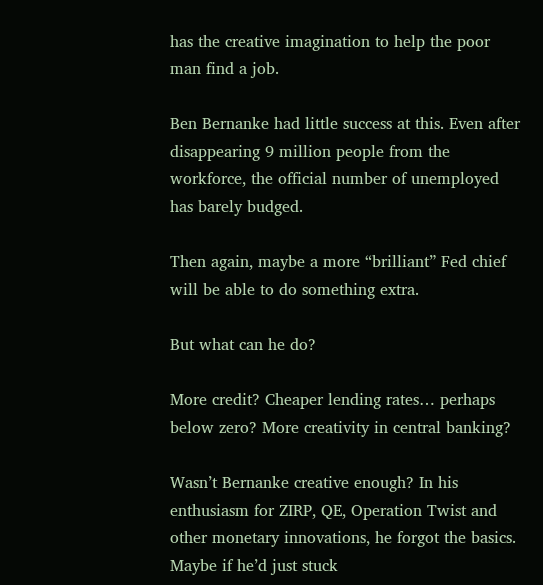has the creative imagination to help the poor man find a job.

Ben Bernanke had little success at this. Even after disappearing 9 million people from the workforce, the official number of unemployed has barely budged.

Then again, maybe a more “brilliant” Fed chief will be able to do something extra.

But what can he do?

More credit? Cheaper lending rates… perhaps below zero? More creativity in central banking?

Wasn’t Bernanke creative enough? In his enthusiasm for ZIRP, QE, Operation Twist and other monetary innovations, he forgot the basics. Maybe if he’d just stuck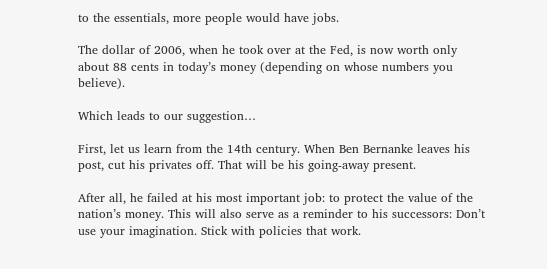to the essentials, more people would have jobs.

The dollar of 2006, when he took over at the Fed, is now worth only about 88 cents in today’s money (depending on whose numbers you believe).

Which leads to our suggestion…

First, let us learn from the 14th century. When Ben Bernanke leaves his post, cut his privates off. That will be his going-away present.

After all, he failed at his most important job: to protect the value of the nation’s money. This will also serve as a reminder to his successors: Don’t use your imagination. Stick with policies that work.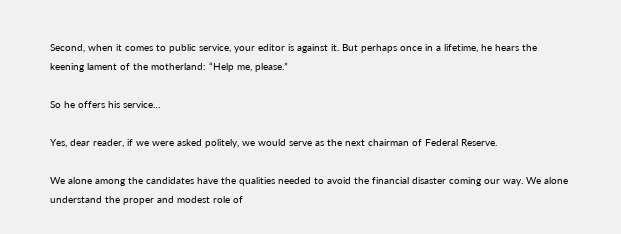Second, when it comes to public service, your editor is against it. But perhaps once in a lifetime, he hears the keening lament of the motherland: “Help me, please.”

So he offers his service…

Yes, dear reader, if we were asked politely, we would serve as the next chairman of Federal Reserve.

We alone among the candidates have the qualities needed to avoid the financial disaster coming our way. We alone understand the proper and modest role of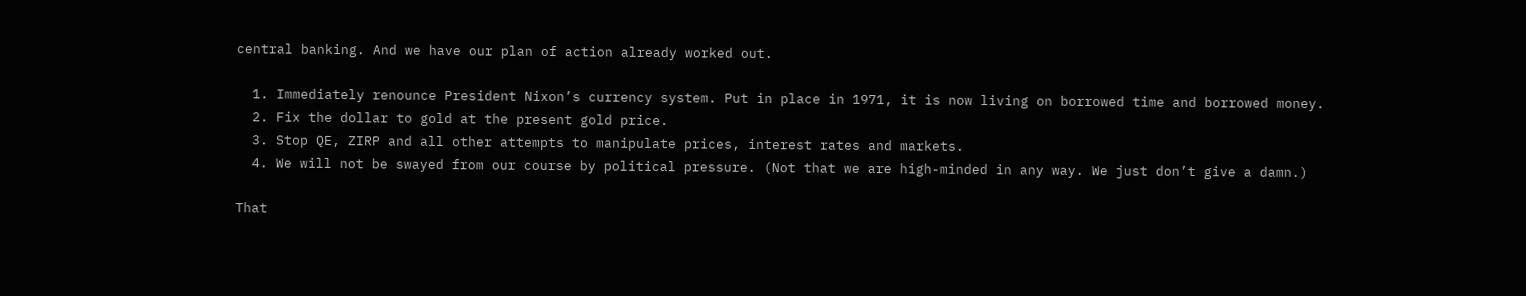central banking. And we have our plan of action already worked out.

  1. Immediately renounce President Nixon’s currency system. Put in place in 1971, it is now living on borrowed time and borrowed money.
  2. Fix the dollar to gold at the present gold price.
  3. Stop QE, ZIRP and all other attempts to manipulate prices, interest rates and markets.
  4. We will not be swayed from our course by political pressure. (Not that we are high-minded in any way. We just don’t give a damn.)

That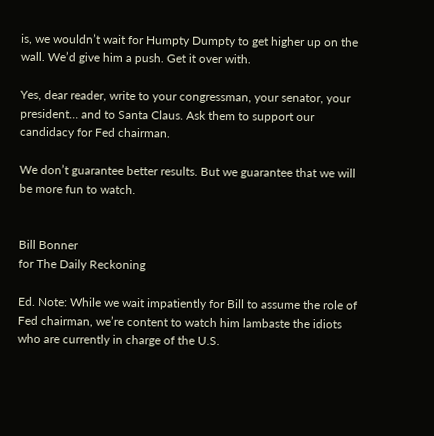is, we wouldn’t wait for Humpty Dumpty to get higher up on the wall. We’d give him a push. Get it over with.

Yes, dear reader, write to your congressman, your senator, your president… and to Santa Claus. Ask them to support our candidacy for Fed chairman.

We don’t guarantee better results. But we guarantee that we will be more fun to watch.


Bill Bonner
for The Daily Reckoning

Ed. Note: While we wait impatiently for Bill to assume the role of Fed chairman, we’re content to watch him lambaste the idiots who are currently in charge of the U.S.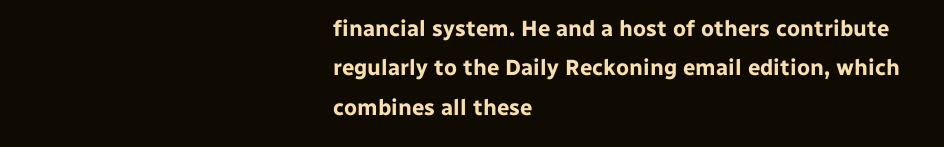financial system. He and a host of others contribute regularly to the Daily Reckoning email edition, which combines all these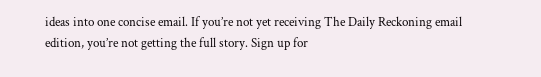ideas into one concise email. If you’re not yet receiving The Daily Reckoning email edition, you’re not getting the full story. Sign up for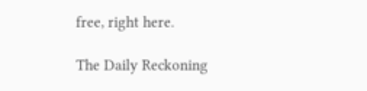free, right here.

The Daily Reckoning